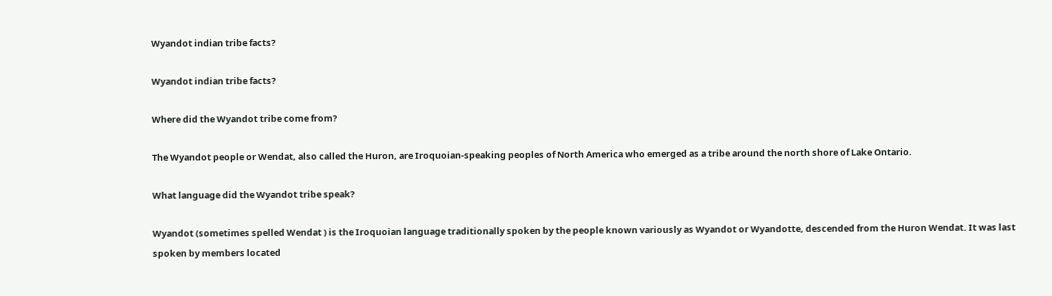Wyandot indian tribe facts?

Wyandot indian tribe facts?

Where did the Wyandot tribe come from?

The Wyandot people or Wendat, also called the Huron, are Iroquoian-speaking peoples of North America who emerged as a tribe around the north shore of Lake Ontario.

What language did the Wyandot tribe speak?

Wyandot (sometimes spelled Wendat ) is the Iroquoian language traditionally spoken by the people known variously as Wyandot or Wyandotte, descended from the Huron Wendat. It was last spoken by members located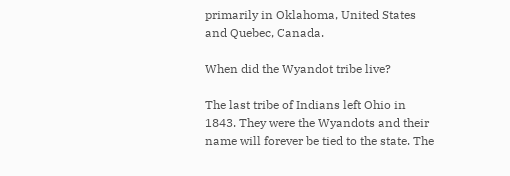primarily in Oklahoma, United States and Quebec, Canada.

When did the Wyandot tribe live?

The last tribe of Indians left Ohio in 1843. They were the Wyandots and their name will forever be tied to the state. The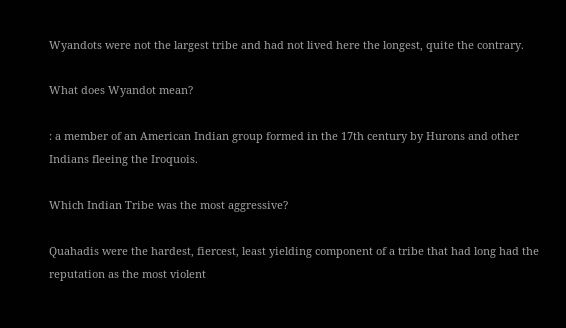Wyandots were not the largest tribe and had not lived here the longest, quite the contrary.

What does Wyandot mean?

: a member of an American Indian group formed in the 17th century by Hurons and other Indians fleeing the Iroquois.

Which Indian Tribe was the most aggressive?

Quahadis were the hardest, fiercest, least yielding component of a tribe that had long had the reputation as the most violent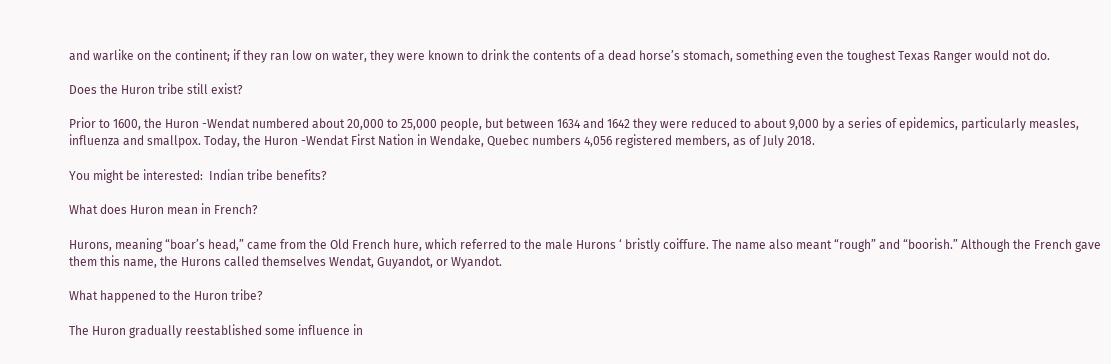and warlike on the continent; if they ran low on water, they were known to drink the contents of a dead horse’s stomach, something even the toughest Texas Ranger would not do.

Does the Huron tribe still exist?

Prior to 1600, the Huron -Wendat numbered about 20,000 to 25,000 people, but between 1634 and 1642 they were reduced to about 9,000 by a series of epidemics, particularly measles, influenza and smallpox. Today, the Huron -Wendat First Nation in Wendake, Quebec numbers 4,056 registered members, as of July 2018.

You might be interested:  Indian tribe benefits?

What does Huron mean in French?

Hurons, meaning “boar’s head,” came from the Old French hure, which referred to the male Hurons ‘ bristly coiffure. The name also meant “rough” and “boorish.” Although the French gave them this name, the Hurons called themselves Wendat, Guyandot, or Wyandot.

What happened to the Huron tribe?

The Huron gradually reestablished some influence in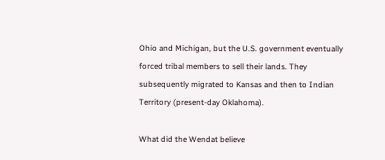Ohio and Michigan, but the U.S. government eventually forced tribal members to sell their lands. They subsequently migrated to Kansas and then to Indian Territory (present-day Oklahoma).

What did the Wendat believe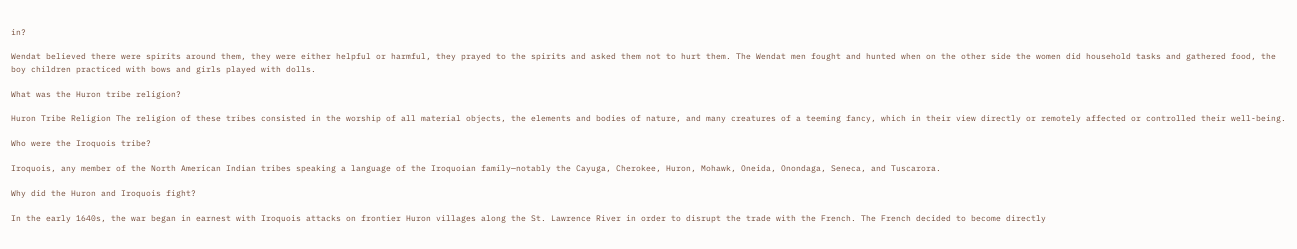in?

Wendat believed there were spirits around them, they were either helpful or harmful, they prayed to the spirits and asked them not to hurt them. The Wendat men fought and hunted when on the other side the women did household tasks and gathered food, the boy children practiced with bows and girls played with dolls.

What was the Huron tribe religion?

Huron Tribe Religion The religion of these tribes consisted in the worship of all material objects, the elements and bodies of nature, and many creatures of a teeming fancy, which in their view directly or remotely affected or controlled their well-being.

Who were the Iroquois tribe?

Iroquois, any member of the North American Indian tribes speaking a language of the Iroquoian family—notably the Cayuga, Cherokee, Huron, Mohawk, Oneida, Onondaga, Seneca, and Tuscarora.

Why did the Huron and Iroquois fight?

In the early 1640s, the war began in earnest with Iroquois attacks on frontier Huron villages along the St. Lawrence River in order to disrupt the trade with the French. The French decided to become directly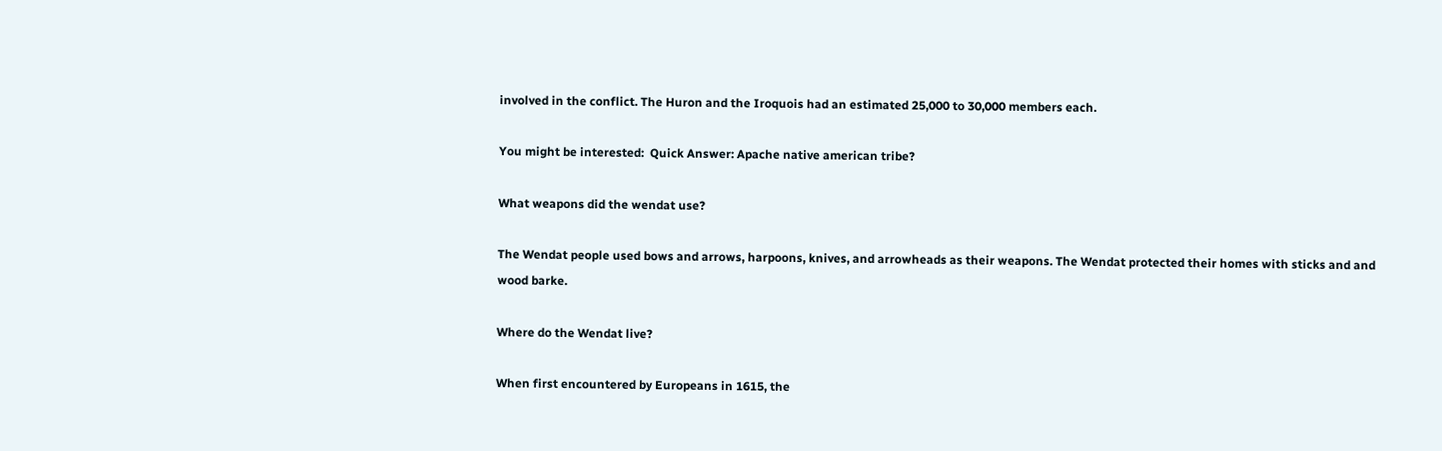involved in the conflict. The Huron and the Iroquois had an estimated 25,000 to 30,000 members each.

You might be interested:  Quick Answer: Apache native american tribe?

What weapons did the wendat use?

The Wendat people used bows and arrows, harpoons, knives, and arrowheads as their weapons. The Wendat protected their homes with sticks and and wood barke.

Where do the Wendat live?

When first encountered by Europeans in 1615, the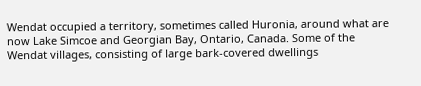Wendat occupied a territory, sometimes called Huronia, around what are now Lake Simcoe and Georgian Bay, Ontario, Canada. Some of the Wendat villages, consisting of large bark-covered dwellings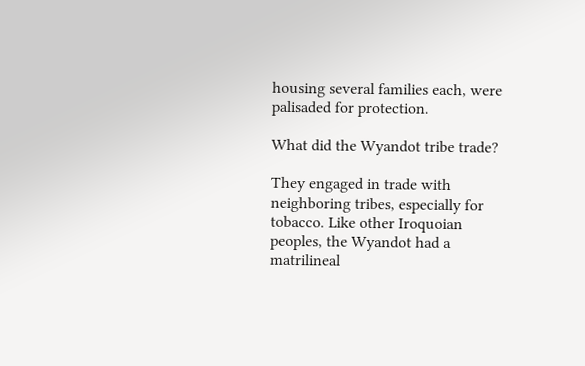housing several families each, were palisaded for protection.

What did the Wyandot tribe trade?

They engaged in trade with neighboring tribes, especially for tobacco. Like other Iroquoian peoples, the Wyandot had a matrilineal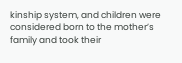kinship system, and children were considered born to the mother’s family and took their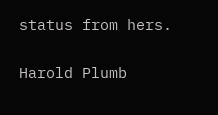status from hers.

Harold Plumb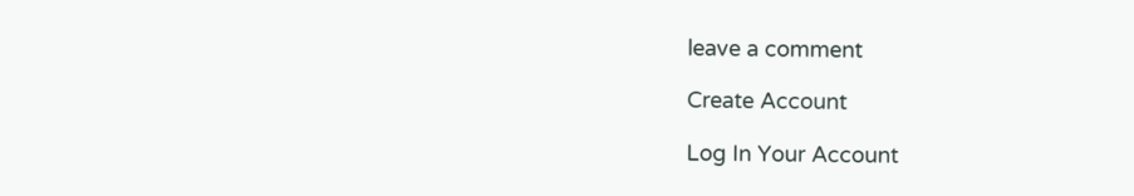leave a comment

Create Account

Log In Your Account